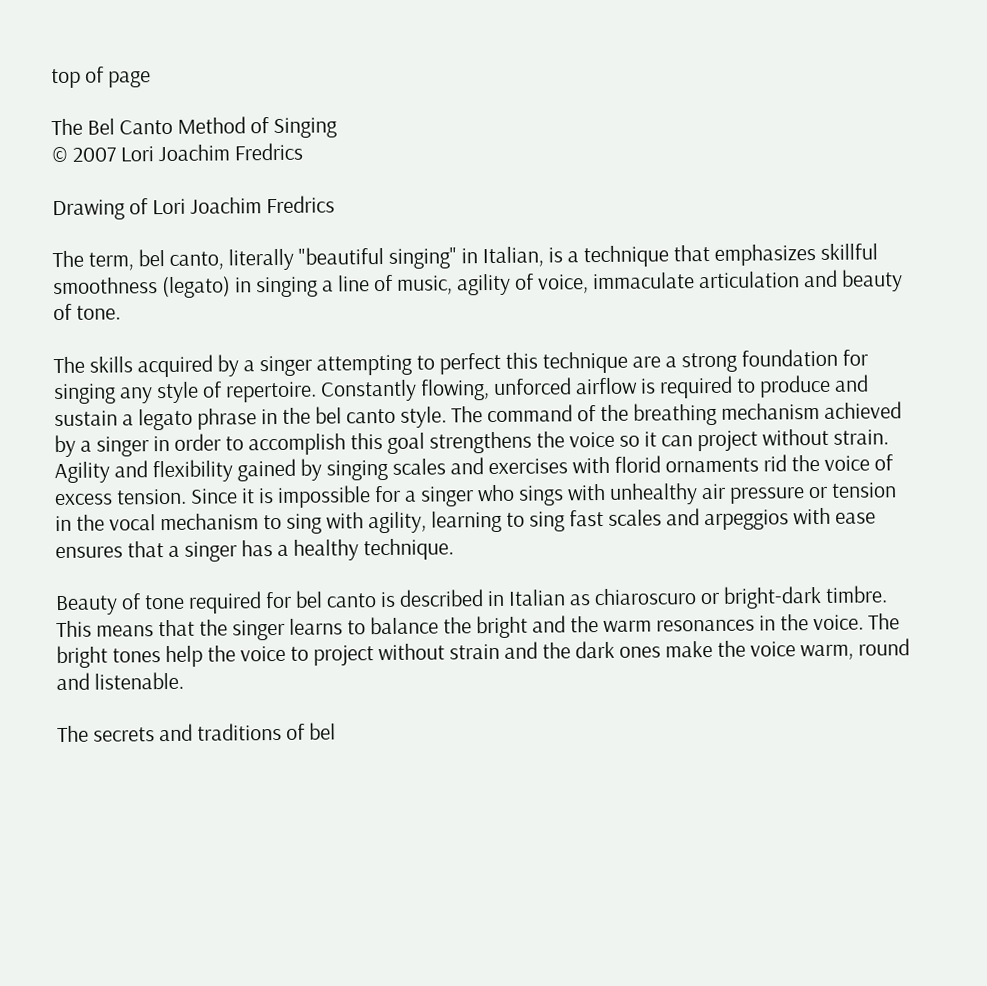top of page

The Bel Canto Method of Singing
© 2007 Lori Joachim Fredrics

Drawing of Lori Joachim Fredrics

The term, bel canto, literally "beautiful singing" in Italian, is a technique that emphasizes skillful smoothness (legato) in singing a line of music, agility of voice, immaculate articulation and beauty of tone.

The skills acquired by a singer attempting to perfect this technique are a strong foundation for singing any style of repertoire. Constantly flowing, unforced airflow is required to produce and sustain a legato phrase in the bel canto style. The command of the breathing mechanism achieved by a singer in order to accomplish this goal strengthens the voice so it can project without strain. Agility and flexibility gained by singing scales and exercises with florid ornaments rid the voice of excess tension. Since it is impossible for a singer who sings with unhealthy air pressure or tension in the vocal mechanism to sing with agility, learning to sing fast scales and arpeggios with ease ensures that a singer has a healthy technique.

Beauty of tone required for bel canto is described in Italian as chiaroscuro or bright-dark timbre. This means that the singer learns to balance the bright and the warm resonances in the voice. The bright tones help the voice to project without strain and the dark ones make the voice warm, round and listenable.

The secrets and traditions of bel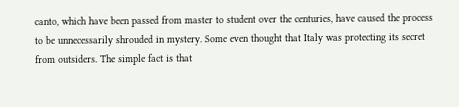canto, which have been passed from master to student over the centuries, have caused the process to be unnecessarily shrouded in mystery. Some even thought that Italy was protecting its secret from outsiders. The simple fact is that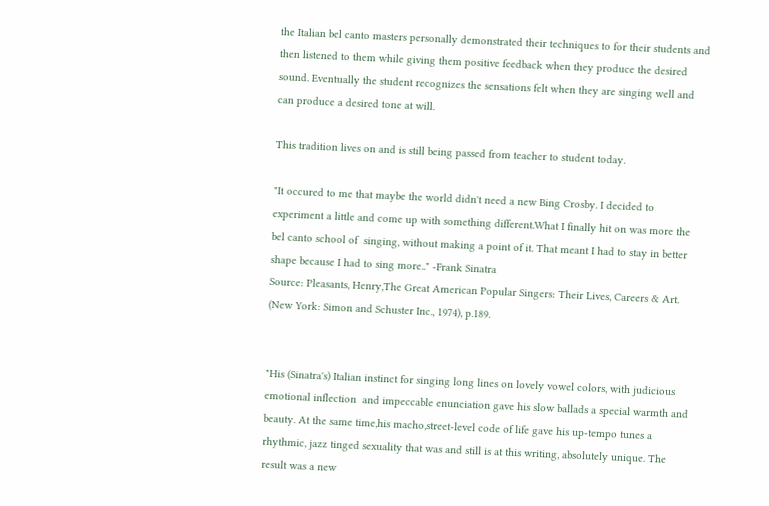the Italian bel canto masters personally demonstrated their techniques to for their students and then listened to them while giving them positive feedback when they produce the desired sound. Eventually the student recognizes the sensations felt when they are singing well and can produce a desired tone at will.

This tradition lives on and is still being passed from teacher to student today.

"It occured to me that maybe the world didn't need a new Bing Crosby. I decided to experiment a little and come up with something different.What I finally hit on was more the bel canto school of  singing, without making a point of it. That meant I had to stay in better shape because I had to sing more.." -Frank Sinatra
Source: Pleasants, Henry,The Great American Popular Singers: Their Lives, Careers & Art. (New York: Simon and Schuster Inc., 1974), p.189.


"His (Sinatra's) Italian instinct for singing long lines on lovely vowel colors, with judicious emotional inflection  and impeccable enunciation gave his slow ballads a special warmth and beauty. At the same time,his macho,street-level code of life gave his up-tempo tunes a rhythmic, jazz tinged sexuality that was and still is at this writing, absolutely unique. The result was a new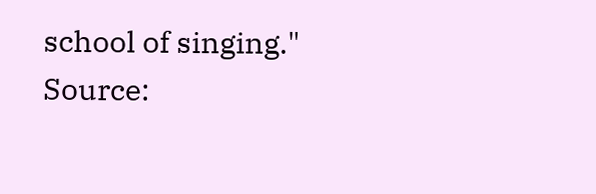school of singing."
Source: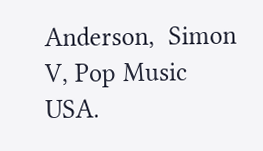Anderson,  Simon V, Pop Music USA.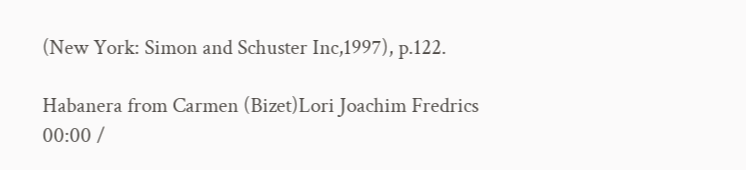(New York: Simon and Schuster Inc,1997), p.122.

Habanera from Carmen (Bizet)Lori Joachim Fredrics
00:00 /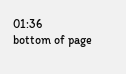01:36
bottom of page